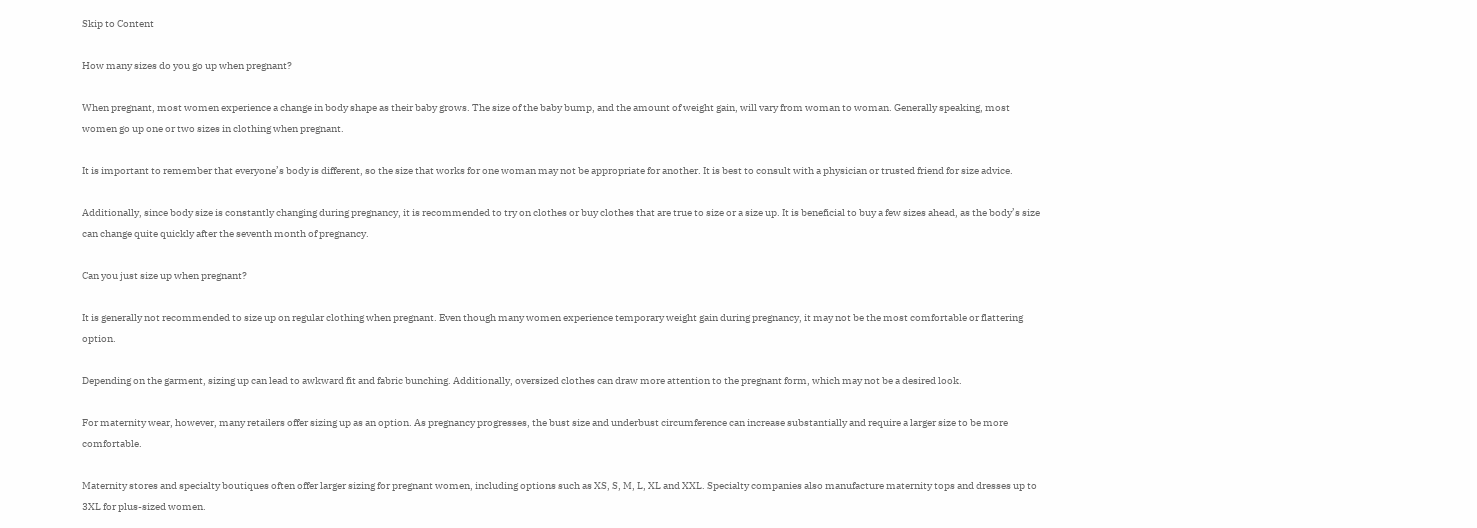Skip to Content

How many sizes do you go up when pregnant?

When pregnant, most women experience a change in body shape as their baby grows. The size of the baby bump, and the amount of weight gain, will vary from woman to woman. Generally speaking, most women go up one or two sizes in clothing when pregnant.

It is important to remember that everyone’s body is different, so the size that works for one woman may not be appropriate for another. It is best to consult with a physician or trusted friend for size advice.

Additionally, since body size is constantly changing during pregnancy, it is recommended to try on clothes or buy clothes that are true to size or a size up. It is beneficial to buy a few sizes ahead, as the body’s size can change quite quickly after the seventh month of pregnancy.

Can you just size up when pregnant?

It is generally not recommended to size up on regular clothing when pregnant. Even though many women experience temporary weight gain during pregnancy, it may not be the most comfortable or flattering option.

Depending on the garment, sizing up can lead to awkward fit and fabric bunching. Additionally, oversized clothes can draw more attention to the pregnant form, which may not be a desired look.

For maternity wear, however, many retailers offer sizing up as an option. As pregnancy progresses, the bust size and underbust circumference can increase substantially and require a larger size to be more comfortable.

Maternity stores and specialty boutiques often offer larger sizing for pregnant women, including options such as XS, S, M, L, XL and XXL. Specialty companies also manufacture maternity tops and dresses up to 3XL for plus-sized women.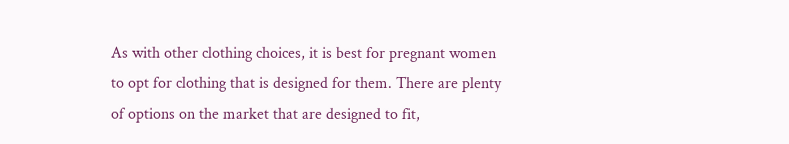As with other clothing choices, it is best for pregnant women to opt for clothing that is designed for them. There are plenty of options on the market that are designed to fit,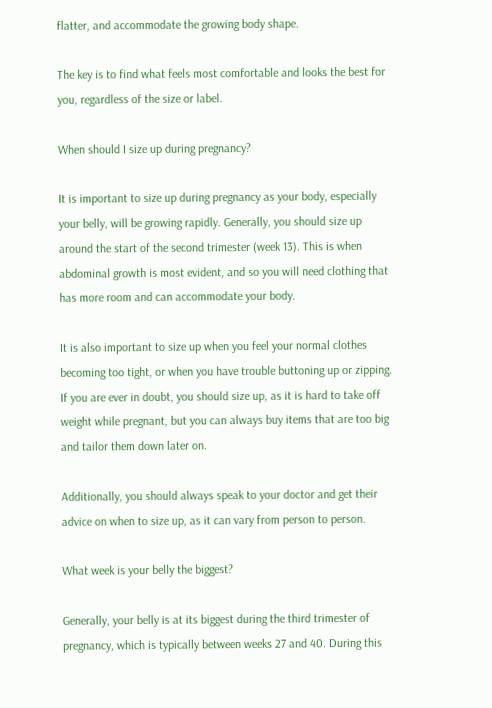flatter, and accommodate the growing body shape.

The key is to find what feels most comfortable and looks the best for you, regardless of the size or label.

When should I size up during pregnancy?

It is important to size up during pregnancy as your body, especially your belly, will be growing rapidly. Generally, you should size up around the start of the second trimester (week 13). This is when abdominal growth is most evident, and so you will need clothing that has more room and can accommodate your body.

It is also important to size up when you feel your normal clothes becoming too tight, or when you have trouble buttoning up or zipping. If you are ever in doubt, you should size up, as it is hard to take off weight while pregnant, but you can always buy items that are too big and tailor them down later on.

Additionally, you should always speak to your doctor and get their advice on when to size up, as it can vary from person to person.

What week is your belly the biggest?

Generally, your belly is at its biggest during the third trimester of pregnancy, which is typically between weeks 27 and 40. During this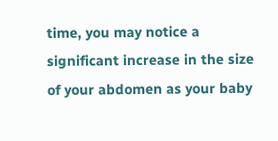time, you may notice a significant increase in the size of your abdomen as your baby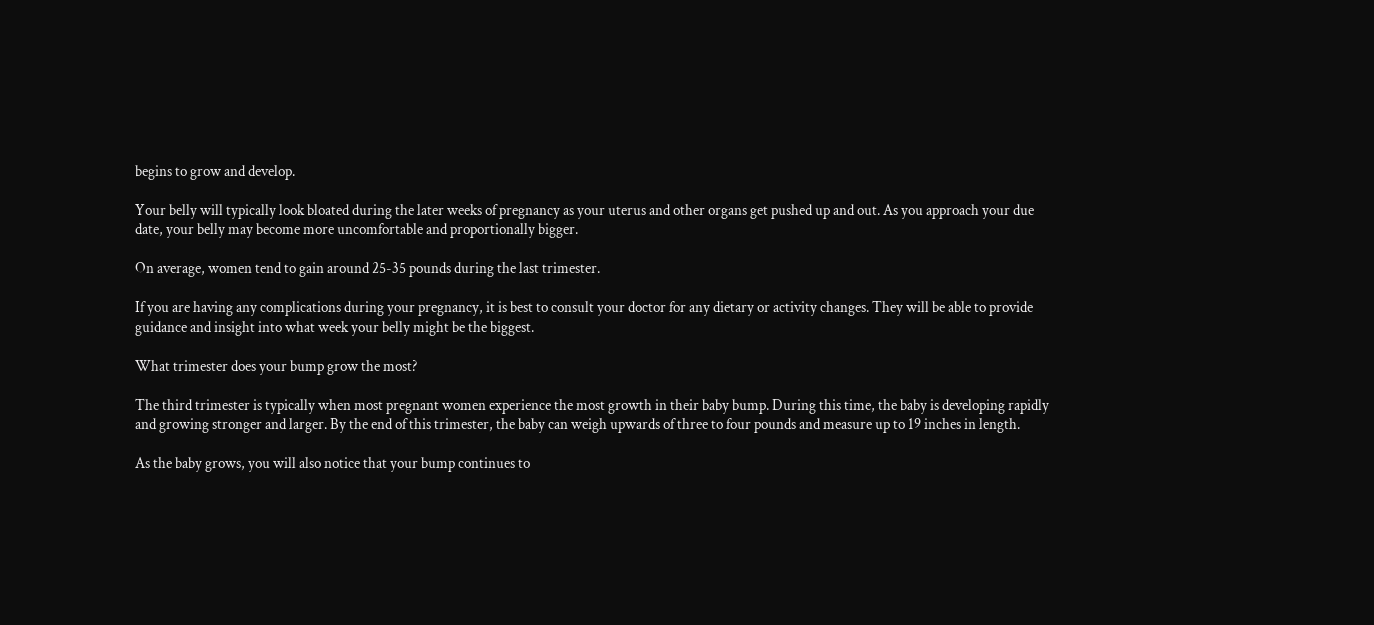begins to grow and develop.

Your belly will typically look bloated during the later weeks of pregnancy as your uterus and other organs get pushed up and out. As you approach your due date, your belly may become more uncomfortable and proportionally bigger.

On average, women tend to gain around 25-35 pounds during the last trimester.

If you are having any complications during your pregnancy, it is best to consult your doctor for any dietary or activity changes. They will be able to provide guidance and insight into what week your belly might be the biggest.

What trimester does your bump grow the most?

The third trimester is typically when most pregnant women experience the most growth in their baby bump. During this time, the baby is developing rapidly and growing stronger and larger. By the end of this trimester, the baby can weigh upwards of three to four pounds and measure up to 19 inches in length.

As the baby grows, you will also notice that your bump continues to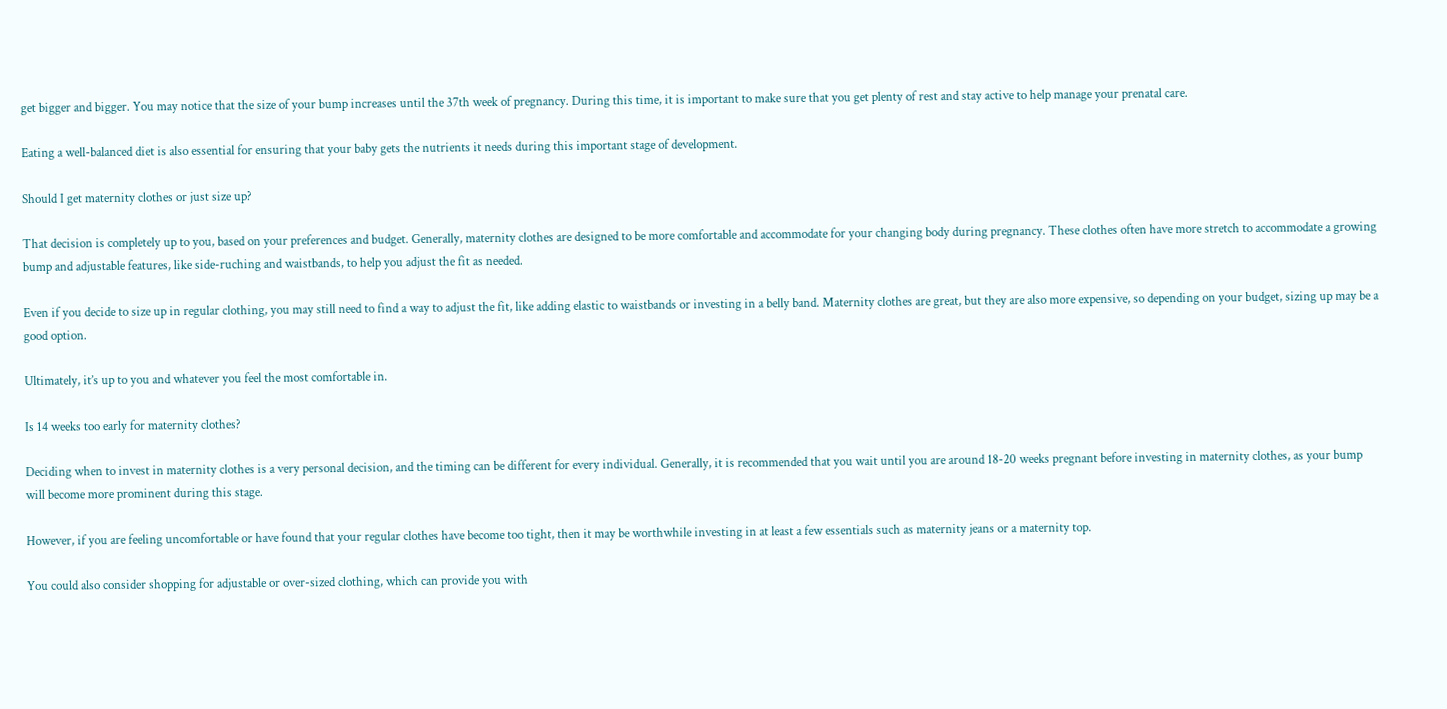get bigger and bigger. You may notice that the size of your bump increases until the 37th week of pregnancy. During this time, it is important to make sure that you get plenty of rest and stay active to help manage your prenatal care.

Eating a well-balanced diet is also essential for ensuring that your baby gets the nutrients it needs during this important stage of development.

Should I get maternity clothes or just size up?

That decision is completely up to you, based on your preferences and budget. Generally, maternity clothes are designed to be more comfortable and accommodate for your changing body during pregnancy. These clothes often have more stretch to accommodate a growing bump and adjustable features, like side-ruching and waistbands, to help you adjust the fit as needed.

Even if you decide to size up in regular clothing, you may still need to find a way to adjust the fit, like adding elastic to waistbands or investing in a belly band. Maternity clothes are great, but they are also more expensive, so depending on your budget, sizing up may be a good option.

Ultimately, it’s up to you and whatever you feel the most comfortable in.

Is 14 weeks too early for maternity clothes?

Deciding when to invest in maternity clothes is a very personal decision, and the timing can be different for every individual. Generally, it is recommended that you wait until you are around 18-20 weeks pregnant before investing in maternity clothes, as your bump will become more prominent during this stage.

However, if you are feeling uncomfortable or have found that your regular clothes have become too tight, then it may be worthwhile investing in at least a few essentials such as maternity jeans or a maternity top.

You could also consider shopping for adjustable or over-sized clothing, which can provide you with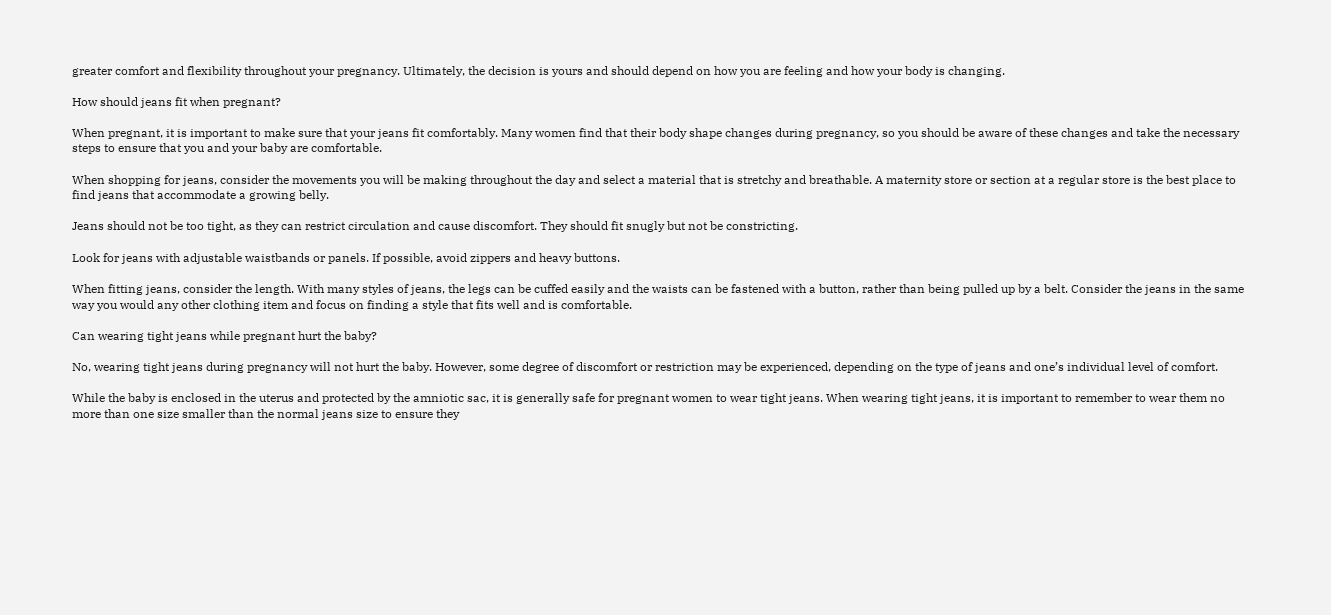greater comfort and flexibility throughout your pregnancy. Ultimately, the decision is yours and should depend on how you are feeling and how your body is changing.

How should jeans fit when pregnant?

When pregnant, it is important to make sure that your jeans fit comfortably. Many women find that their body shape changes during pregnancy, so you should be aware of these changes and take the necessary steps to ensure that you and your baby are comfortable.

When shopping for jeans, consider the movements you will be making throughout the day and select a material that is stretchy and breathable. A maternity store or section at a regular store is the best place to find jeans that accommodate a growing belly.

Jeans should not be too tight, as they can restrict circulation and cause discomfort. They should fit snugly but not be constricting.

Look for jeans with adjustable waistbands or panels. If possible, avoid zippers and heavy buttons.

When fitting jeans, consider the length. With many styles of jeans, the legs can be cuffed easily and the waists can be fastened with a button, rather than being pulled up by a belt. Consider the jeans in the same way you would any other clothing item and focus on finding a style that fits well and is comfortable.

Can wearing tight jeans while pregnant hurt the baby?

No, wearing tight jeans during pregnancy will not hurt the baby. However, some degree of discomfort or restriction may be experienced, depending on the type of jeans and one’s individual level of comfort.

While the baby is enclosed in the uterus and protected by the amniotic sac, it is generally safe for pregnant women to wear tight jeans. When wearing tight jeans, it is important to remember to wear them no more than one size smaller than the normal jeans size to ensure they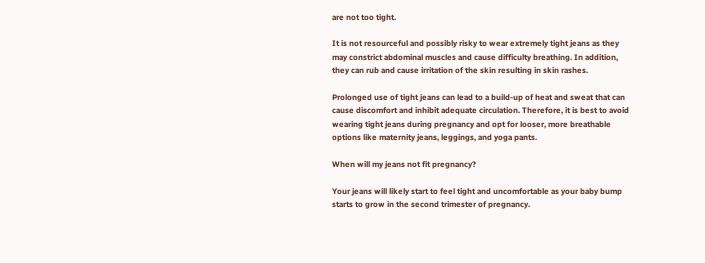are not too tight.

It is not resourceful and possibly risky to wear extremely tight jeans as they may constrict abdominal muscles and cause difficulty breathing. In addition, they can rub and cause irritation of the skin resulting in skin rashes.

Prolonged use of tight jeans can lead to a build-up of heat and sweat that can cause discomfort and inhibit adequate circulation. Therefore, it is best to avoid wearing tight jeans during pregnancy and opt for looser, more breathable options like maternity jeans, leggings, and yoga pants.

When will my jeans not fit pregnancy?

Your jeans will likely start to feel tight and uncomfortable as your baby bump starts to grow in the second trimester of pregnancy.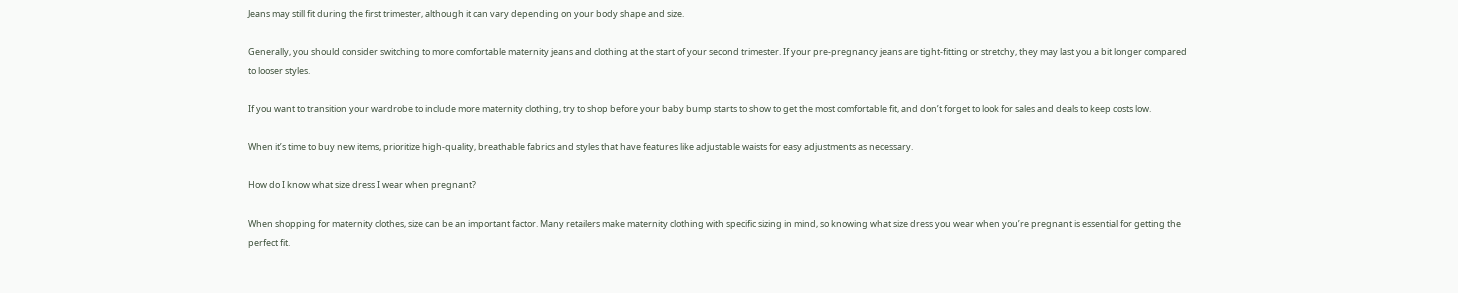Jeans may still fit during the first trimester, although it can vary depending on your body shape and size.

Generally, you should consider switching to more comfortable maternity jeans and clothing at the start of your second trimester. If your pre-pregnancy jeans are tight-fitting or stretchy, they may last you a bit longer compared to looser styles.

If you want to transition your wardrobe to include more maternity clothing, try to shop before your baby bump starts to show to get the most comfortable fit, and don’t forget to look for sales and deals to keep costs low.

When it’s time to buy new items, prioritize high-quality, breathable fabrics and styles that have features like adjustable waists for easy adjustments as necessary.

How do I know what size dress I wear when pregnant?

When shopping for maternity clothes, size can be an important factor. Many retailers make maternity clothing with specific sizing in mind, so knowing what size dress you wear when you’re pregnant is essential for getting the perfect fit.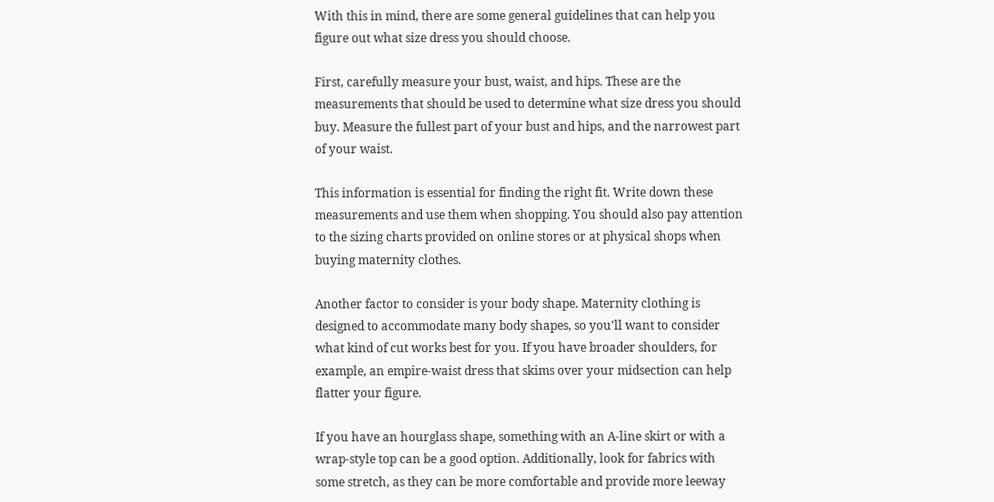With this in mind, there are some general guidelines that can help you figure out what size dress you should choose.

First, carefully measure your bust, waist, and hips. These are the measurements that should be used to determine what size dress you should buy. Measure the fullest part of your bust and hips, and the narrowest part of your waist.

This information is essential for finding the right fit. Write down these measurements and use them when shopping. You should also pay attention to the sizing charts provided on online stores or at physical shops when buying maternity clothes.

Another factor to consider is your body shape. Maternity clothing is designed to accommodate many body shapes, so you’ll want to consider what kind of cut works best for you. If you have broader shoulders, for example, an empire-waist dress that skims over your midsection can help flatter your figure.

If you have an hourglass shape, something with an A-line skirt or with a wrap-style top can be a good option. Additionally, look for fabrics with some stretch, as they can be more comfortable and provide more leeway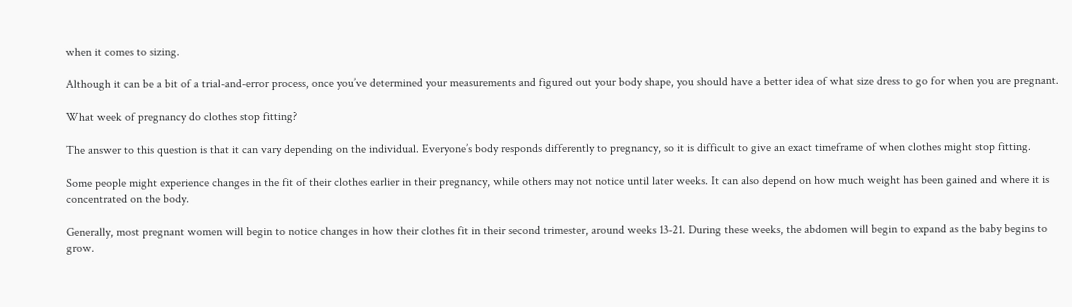when it comes to sizing.

Although it can be a bit of a trial-and-error process, once you’ve determined your measurements and figured out your body shape, you should have a better idea of what size dress to go for when you are pregnant.

What week of pregnancy do clothes stop fitting?

The answer to this question is that it can vary depending on the individual. Everyone’s body responds differently to pregnancy, so it is difficult to give an exact timeframe of when clothes might stop fitting.

Some people might experience changes in the fit of their clothes earlier in their pregnancy, while others may not notice until later weeks. It can also depend on how much weight has been gained and where it is concentrated on the body.

Generally, most pregnant women will begin to notice changes in how their clothes fit in their second trimester, around weeks 13-21. During these weeks, the abdomen will begin to expand as the baby begins to grow.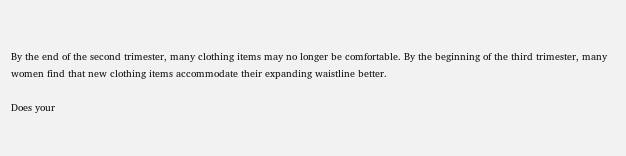By the end of the second trimester, many clothing items may no longer be comfortable. By the beginning of the third trimester, many women find that new clothing items accommodate their expanding waistline better.

Does your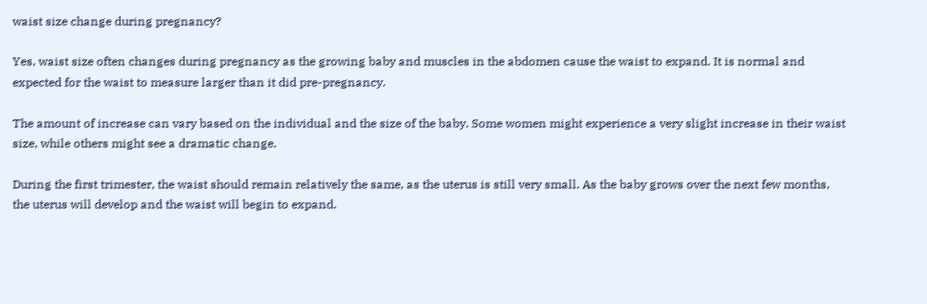waist size change during pregnancy?

Yes, waist size often changes during pregnancy as the growing baby and muscles in the abdomen cause the waist to expand. It is normal and expected for the waist to measure larger than it did pre-pregnancy.

The amount of increase can vary based on the individual and the size of the baby. Some women might experience a very slight increase in their waist size, while others might see a dramatic change.

During the first trimester, the waist should remain relatively the same, as the uterus is still very small. As the baby grows over the next few months, the uterus will develop and the waist will begin to expand.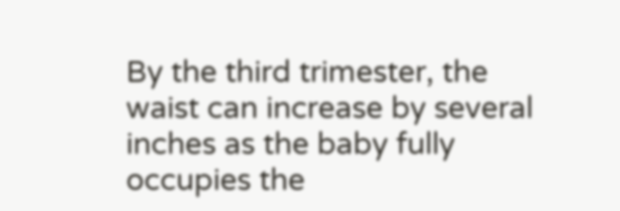By the third trimester, the waist can increase by several inches as the baby fully occupies the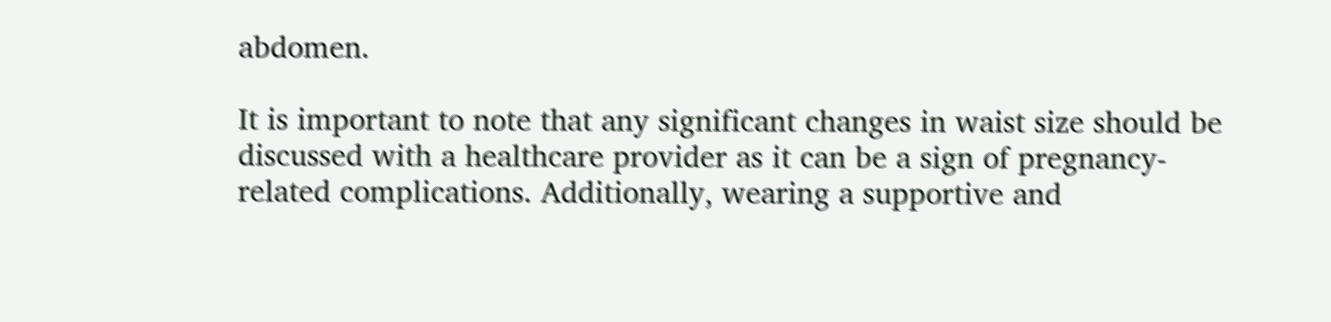abdomen.

It is important to note that any significant changes in waist size should be discussed with a healthcare provider as it can be a sign of pregnancy-related complications. Additionally, wearing a supportive and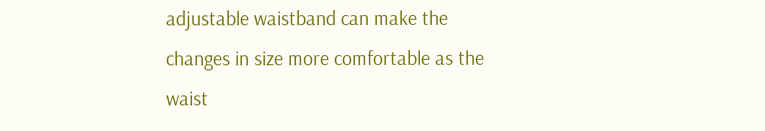adjustable waistband can make the changes in size more comfortable as the waist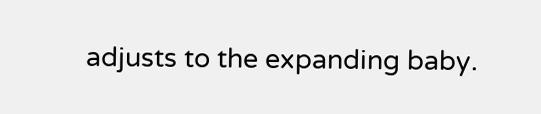adjusts to the expanding baby.